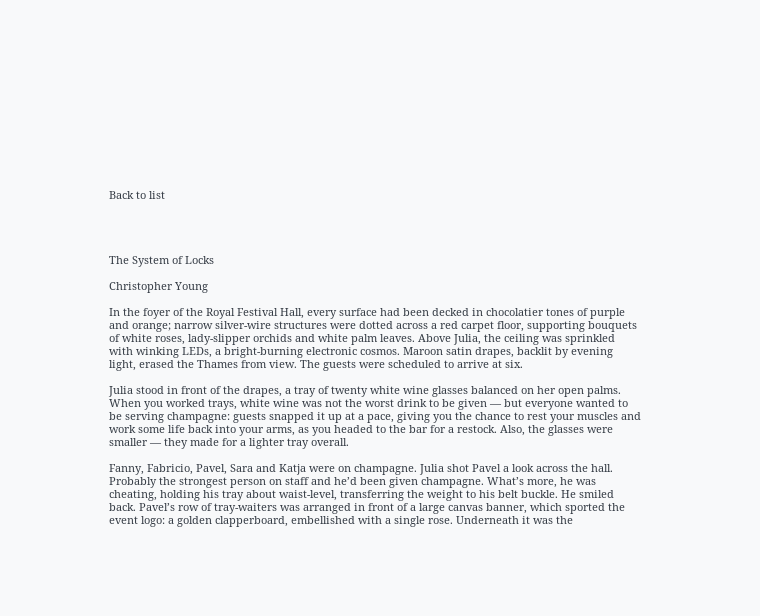Back to list




The System of Locks

Christopher Young

In the foyer of the Royal Festival Hall, every surface had been decked in chocolatier tones of purple and orange; narrow silver-wire structures were dotted across a red carpet floor, supporting bouquets of white roses, lady-slipper orchids and white palm leaves. Above Julia, the ceiling was sprinkled with winking LEDs, a bright-burning electronic cosmos. Maroon satin drapes, backlit by evening light, erased the Thames from view. The guests were scheduled to arrive at six.

Julia stood in front of the drapes, a tray of twenty white wine glasses balanced on her open palms. When you worked trays, white wine was not the worst drink to be given — but everyone wanted to be serving champagne: guests snapped it up at a pace, giving you the chance to rest your muscles and work some life back into your arms, as you headed to the bar for a restock. Also, the glasses were smaller — they made for a lighter tray overall.

Fanny, Fabricio, Pavel, Sara and Katja were on champagne. Julia shot Pavel a look across the hall. Probably the strongest person on staff and he’d been given champagne. What’s more, he was cheating, holding his tray about waist-level, transferring the weight to his belt buckle. He smiled back. Pavel’s row of tray-waiters was arranged in front of a large canvas banner, which sported the event logo: a golden clapperboard, embellished with a single rose. Underneath it was the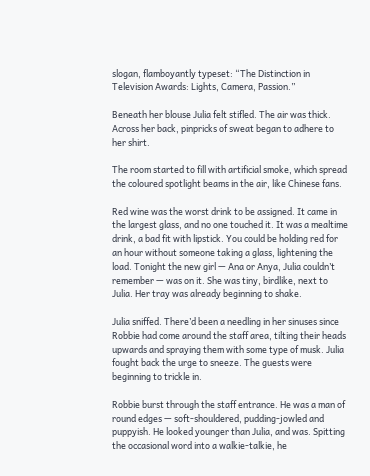slogan, flamboyantly typeset: “The Distinction in Television Awards: Lights, Camera, Passion.”

Beneath her blouse Julia felt stifled. The air was thick. Across her back, pinpricks of sweat began to adhere to her shirt.

The room started to fill with artificial smoke, which spread the coloured spotlight beams in the air, like Chinese fans.

Red wine was the worst drink to be assigned. It came in the largest glass, and no one touched it. It was a mealtime drink, a bad fit with lipstick. You could be holding red for an hour without someone taking a glass, lightening the load. Tonight the new girl — Ana or Anya, Julia couldn’t remember — was on it. She was tiny, birdlike, next to Julia. Her tray was already beginning to shake.

Julia sniffed. There’d been a needling in her sinuses since Robbie had come around the staff area, tilting their heads upwards and spraying them with some type of musk. Julia fought back the urge to sneeze. The guests were beginning to trickle in.

Robbie burst through the staff entrance. He was a man of round edges — soft-shouldered, pudding-jowled and puppyish. He looked younger than Julia, and was. Spitting the occasional word into a walkie-talkie, he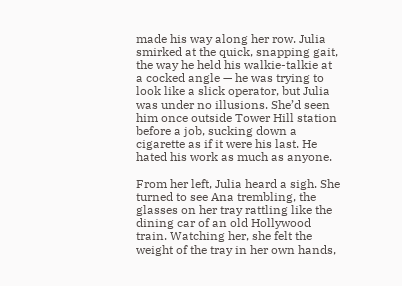made his way along her row. Julia smirked at the quick, snapping gait, the way he held his walkie-talkie at a cocked angle — he was trying to look like a slick operator, but Julia was under no illusions. She’d seen him once outside Tower Hill station before a job, sucking down a cigarette as if it were his last. He hated his work as much as anyone.

From her left, Julia heard a sigh. She turned to see Ana trembling, the glasses on her tray rattling like the dining car of an old Hollywood train. Watching her, she felt the weight of the tray in her own hands,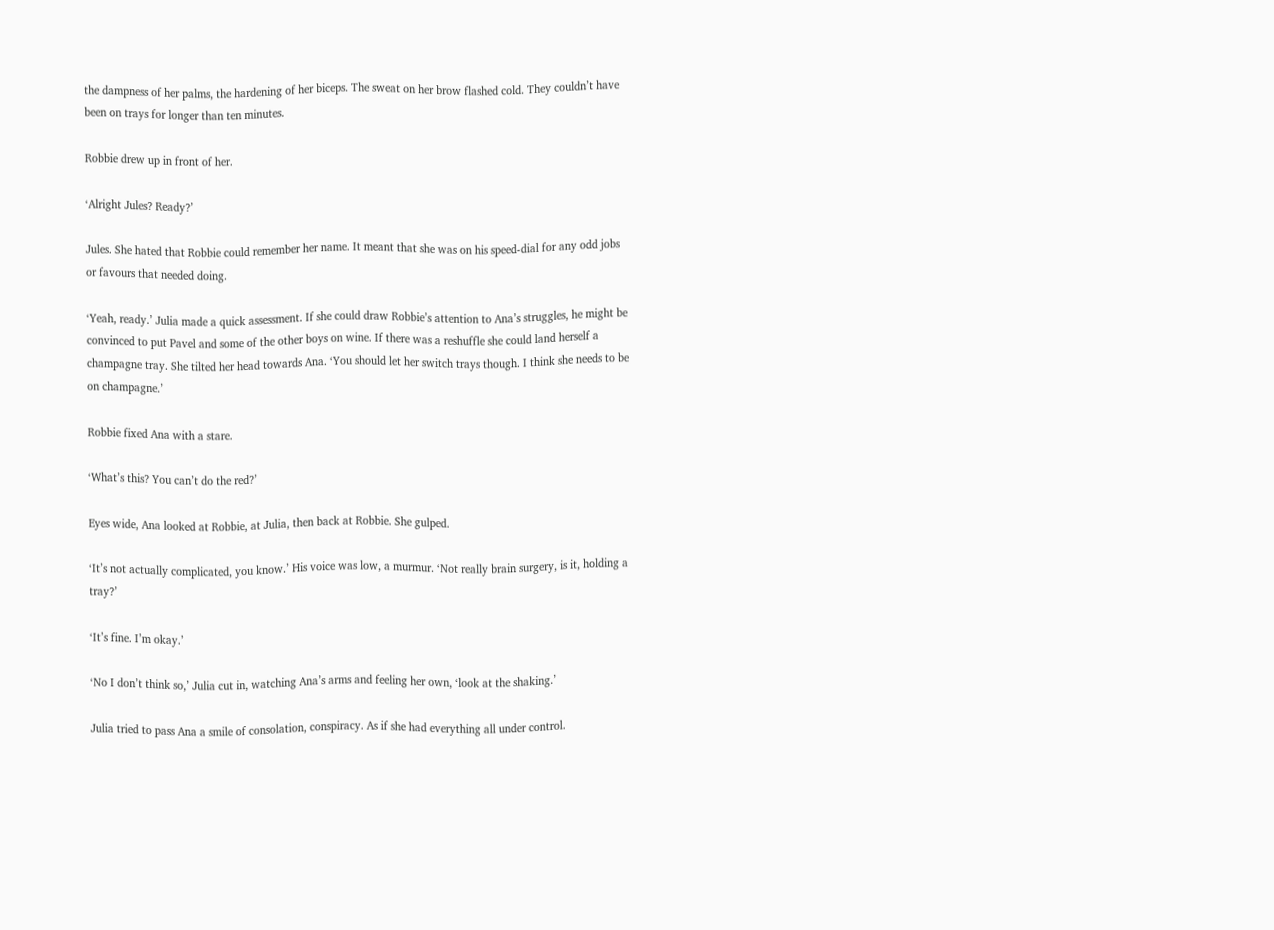the dampness of her palms, the hardening of her biceps. The sweat on her brow flashed cold. They couldn’t have been on trays for longer than ten minutes.

Robbie drew up in front of her.

‘Alright Jules? Ready?’

Jules. She hated that Robbie could remember her name. It meant that she was on his speed-dial for any odd jobs or favours that needed doing.

‘Yeah, ready.’ Julia made a quick assessment. If she could draw Robbie’s attention to Ana’s struggles, he might be convinced to put Pavel and some of the other boys on wine. If there was a reshuffle she could land herself a champagne tray. She tilted her head towards Ana. ‘You should let her switch trays though. I think she needs to be on champagne.’

Robbie fixed Ana with a stare.

‘What’s this? You can’t do the red?’

Eyes wide, Ana looked at Robbie, at Julia, then back at Robbie. She gulped.

‘It’s not actually complicated, you know.’ His voice was low, a murmur. ‘Not really brain surgery, is it, holding a tray?’

‘It’s fine. I’m okay.’

‘No I don’t think so,’ Julia cut in, watching Ana’s arms and feeling her own, ‘look at the shaking.’

Julia tried to pass Ana a smile of consolation, conspiracy. As if she had everything all under control.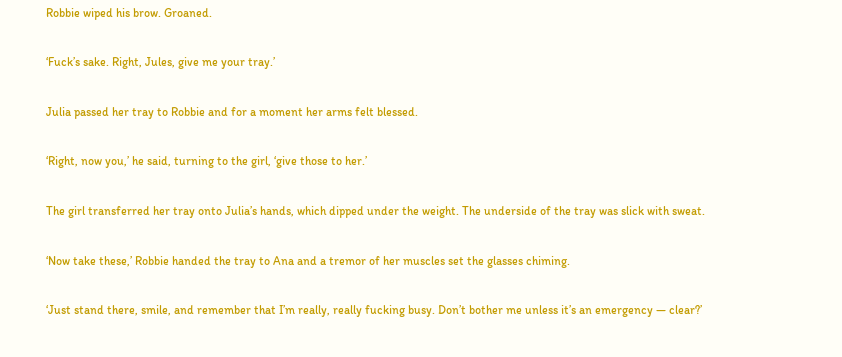Robbie wiped his brow. Groaned.

‘Fuck’s sake. Right, Jules, give me your tray.’

Julia passed her tray to Robbie and for a moment her arms felt blessed.

‘Right, now you,’ he said, turning to the girl, ‘give those to her.’

The girl transferred her tray onto Julia’s hands, which dipped under the weight. The underside of the tray was slick with sweat.

‘Now take these,’ Robbie handed the tray to Ana and a tremor of her muscles set the glasses chiming.

‘Just stand there, smile, and remember that I’m really, really fucking busy. Don’t bother me unless it’s an emergency — clear?’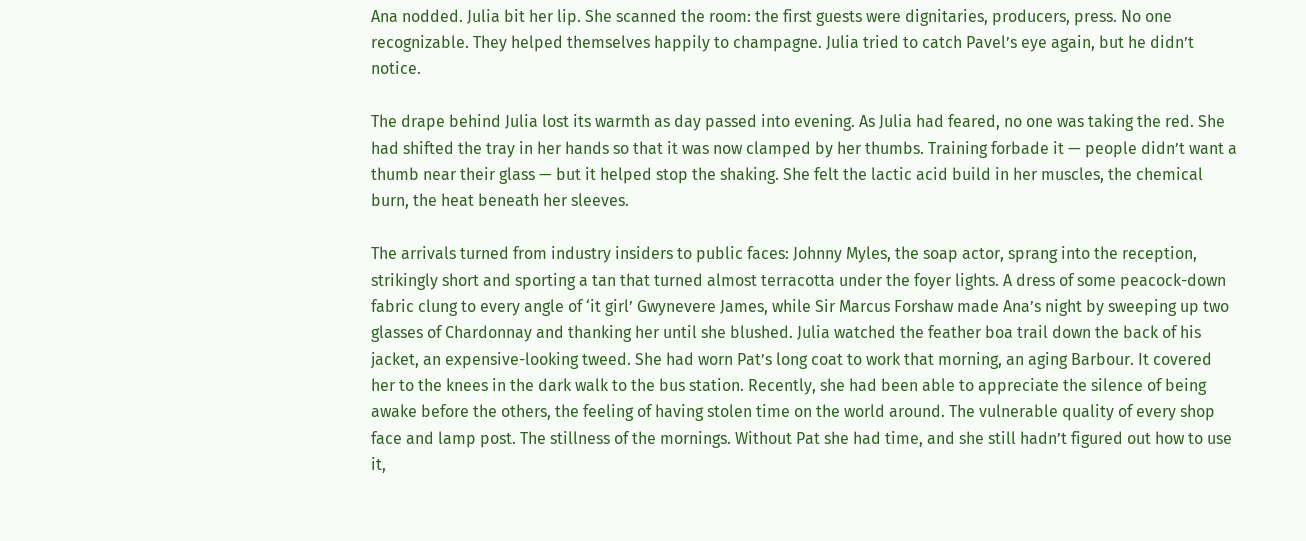Ana nodded. Julia bit her lip. She scanned the room: the first guests were dignitaries, producers, press. No one recognizable. They helped themselves happily to champagne. Julia tried to catch Pavel’s eye again, but he didn’t notice.

The drape behind Julia lost its warmth as day passed into evening. As Julia had feared, no one was taking the red. She had shifted the tray in her hands so that it was now clamped by her thumbs. Training forbade it — people didn’t want a thumb near their glass — but it helped stop the shaking. She felt the lactic acid build in her muscles, the chemical burn, the heat beneath her sleeves.

The arrivals turned from industry insiders to public faces: Johnny Myles, the soap actor, sprang into the reception, strikingly short and sporting a tan that turned almost terracotta under the foyer lights. A dress of some peacock-down fabric clung to every angle of ‘it girl’ Gwynevere James, while Sir Marcus Forshaw made Ana’s night by sweeping up two glasses of Chardonnay and thanking her until she blushed. Julia watched the feather boa trail down the back of his jacket, an expensive-looking tweed. She had worn Pat’s long coat to work that morning, an aging Barbour. It covered her to the knees in the dark walk to the bus station. Recently, she had been able to appreciate the silence of being awake before the others, the feeling of having stolen time on the world around. The vulnerable quality of every shop face and lamp post. The stillness of the mornings. Without Pat she had time, and she still hadn’t figured out how to use it,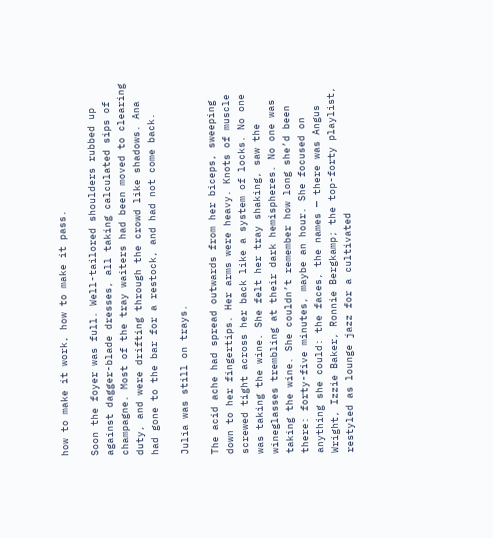how to make it work, how to make it pass.

Soon the foyer was full. Well-tailored shoulders rubbed up against dagger-blade dresses, all taking calculated sips of champagne. Most of the tray waiters had been moved to clearing duty, and were drifting through the crowd like shadows. Ana had gone to the bar for a restock, and had not come back.

Julia was still on trays.

The acid ache had spread outwards from her biceps, sweeping down to her fingertips. Her arms were heavy. Knots of muscle screwed tight across her back like a system of locks. No one was taking the wine. She felt her tray shaking, saw the wineglasses trembling at their dark hemispheres. No one was taking the wine. She couldn’t remember how long she’d been there: forty-five minutes, maybe an hour. She focused on anything she could: the faces, the names — there was Angus Wright, Izzie Baker, Ronnie Bergkamp; the top-forty playlist, restyled as lounge jazz for a cultivated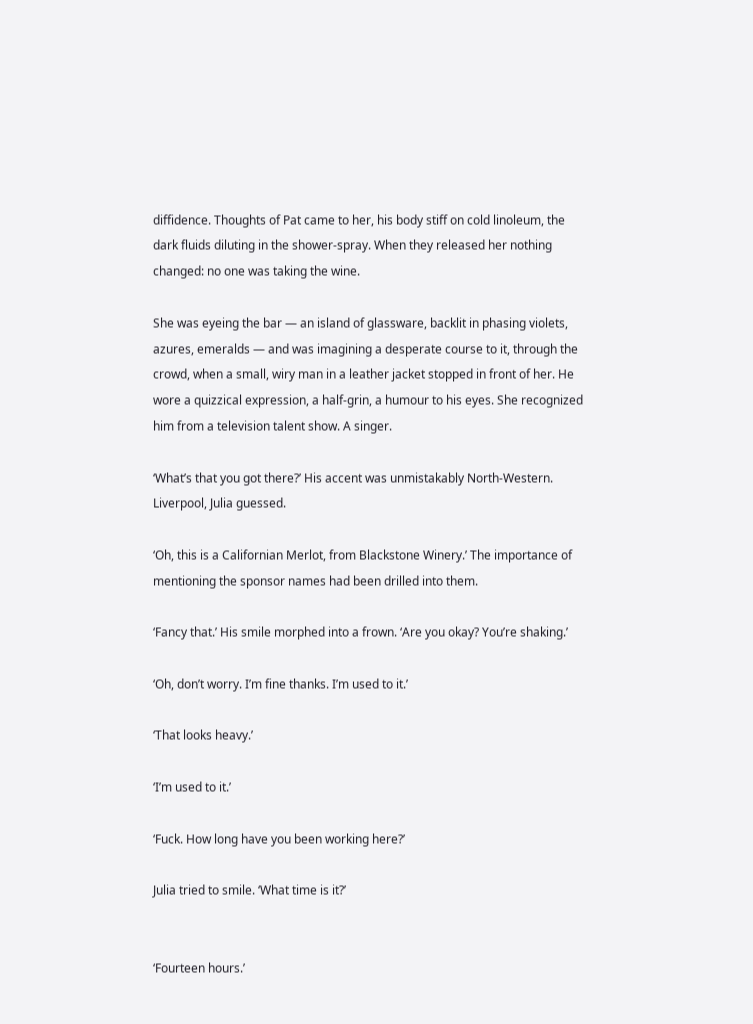diffidence. Thoughts of Pat came to her, his body stiff on cold linoleum, the dark fluids diluting in the shower-spray. When they released her nothing changed: no one was taking the wine.

She was eyeing the bar — an island of glassware, backlit in phasing violets, azures, emeralds — and was imagining a desperate course to it, through the crowd, when a small, wiry man in a leather jacket stopped in front of her. He wore a quizzical expression, a half-grin, a humour to his eyes. She recognized him from a television talent show. A singer.

‘What’s that you got there?’ His accent was unmistakably North-Western. Liverpool, Julia guessed.

‘Oh, this is a Californian Merlot, from Blackstone Winery.’ The importance of mentioning the sponsor names had been drilled into them.

‘Fancy that.’ His smile morphed into a frown. ‘Are you okay? You’re shaking.’

‘Oh, don’t worry. I’m fine thanks. I’m used to it.’

‘That looks heavy.’

‘I’m used to it.’

‘Fuck. How long have you been working here?’

Julia tried to smile. ‘What time is it?’


‘Fourteen hours.’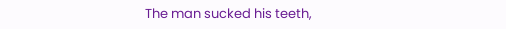The man sucked his teeth,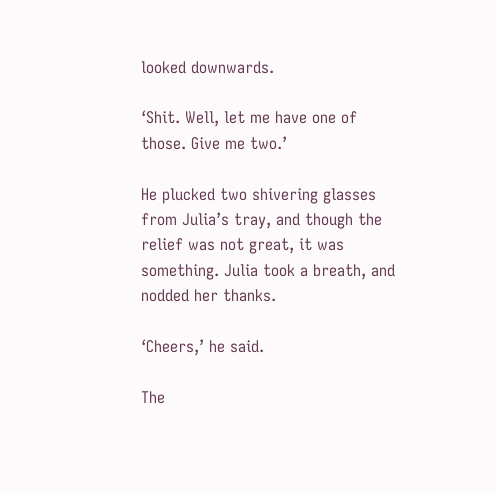looked downwards.

‘Shit. Well, let me have one of those. Give me two.’

He plucked two shivering glasses from Julia’s tray, and though the relief was not great, it was something. Julia took a breath, and nodded her thanks.

‘Cheers,’ he said.

The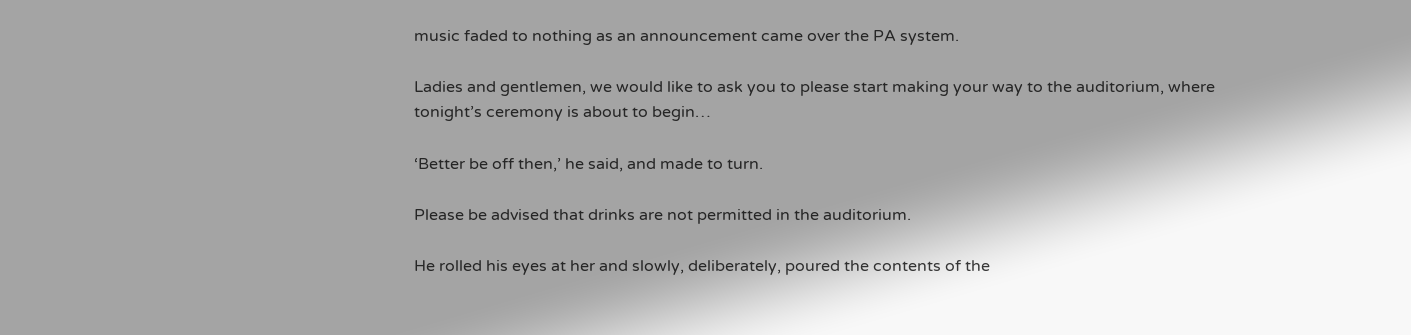music faded to nothing as an announcement came over the PA system.

Ladies and gentlemen, we would like to ask you to please start making your way to the auditorium, where tonight’s ceremony is about to begin…

‘Better be off then,’ he said, and made to turn.

Please be advised that drinks are not permitted in the auditorium.

He rolled his eyes at her and slowly, deliberately, poured the contents of the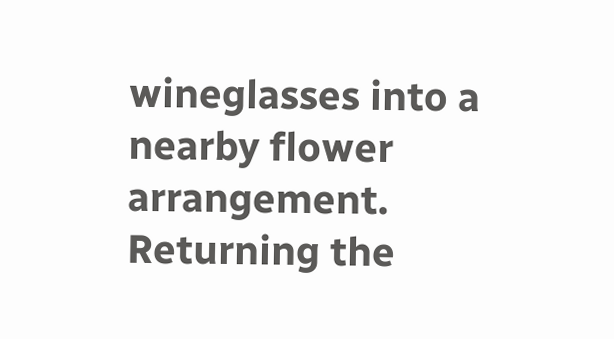wineglasses into a nearby flower arrangement. Returning the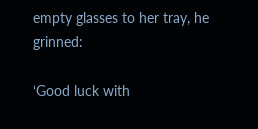empty glasses to her tray, he grinned:

‘Good luck with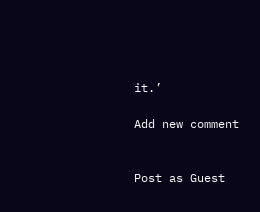it.’

Add new comment


Post as Guest